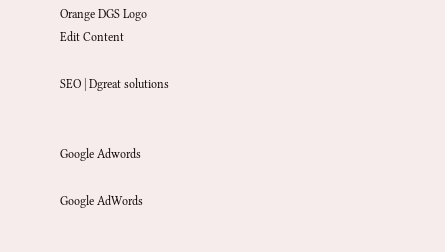Orange DGS Logo
Edit Content

SEO | Dgreat solutions


Google Adwords

Google AdWords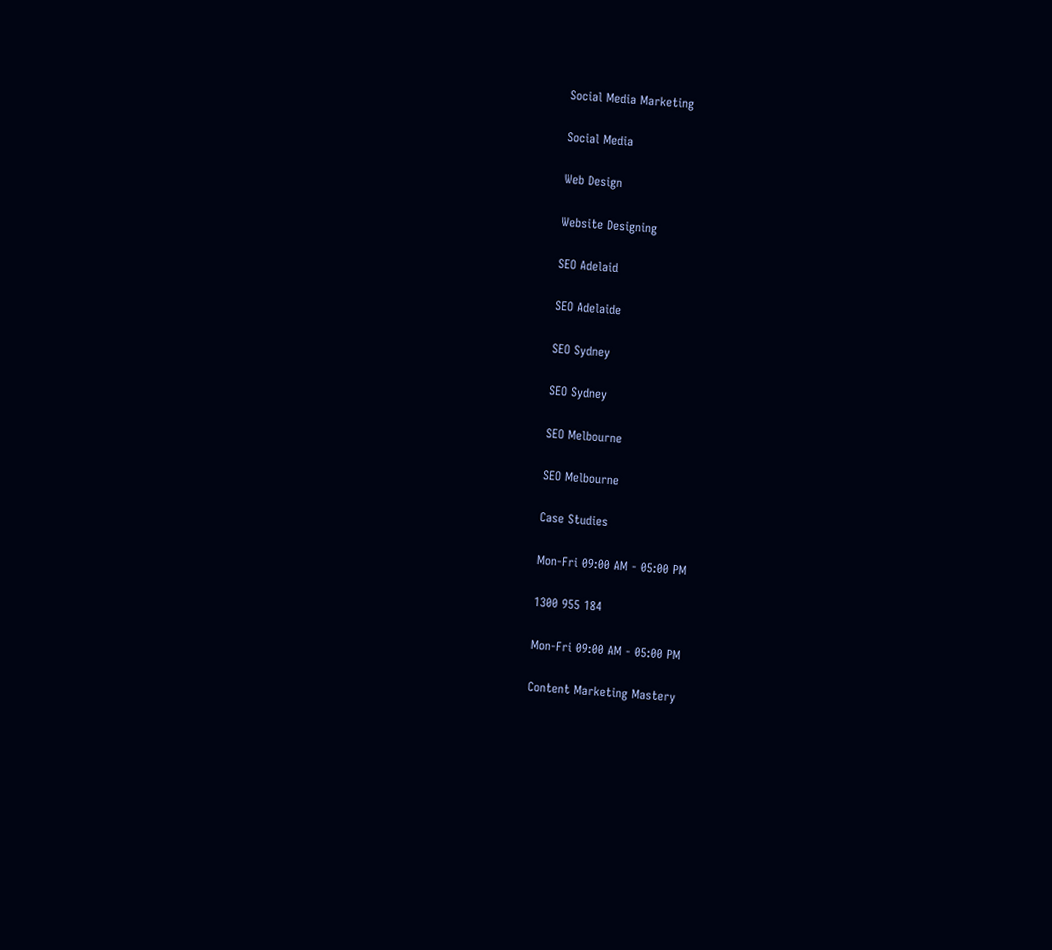Social Media Marketing

Social Media

Web Design

Website Designing

SEO Adelaid

SEO Adelaide

SEO Sydney

SEO Sydney

SEO Melbourne

SEO Melbourne

Case Studies

Mon-Fri 09:00 AM - 05:00 PM

1300 955 184

Mon-Fri 09:00 AM - 05:00 PM

Content Marketing Mastery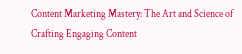Content Marketing Mastery: The Art and Science of Crafting Engaging Content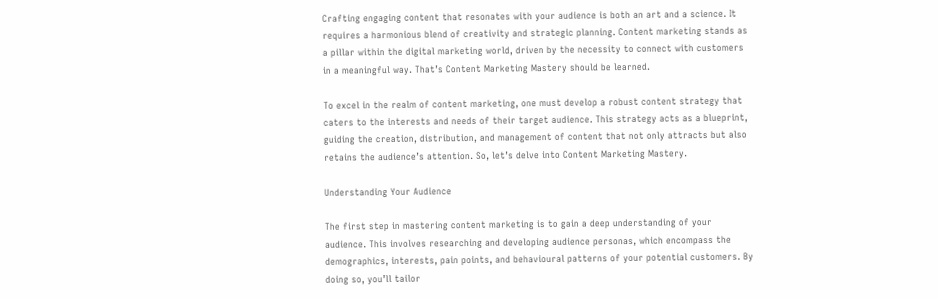Crafting engaging content that resonates with your audience is both an art and a science. It requires a harmonious blend of creativity and strategic planning. Content marketing stands as a pillar within the digital marketing world, driven by the necessity to connect with customers in a meaningful way. That’s Content Marketing Mastery should be learned.

To excel in the realm of content marketing, one must develop a robust content strategy that caters to the interests and needs of their target audience. This strategy acts as a blueprint, guiding the creation, distribution, and management of content that not only attracts but also retains the audience’s attention. So, let’s delve into Content Marketing Mastery.

Understanding Your Audience

The first step in mastering content marketing is to gain a deep understanding of your audience. This involves researching and developing audience personas, which encompass the demographics, interests, pain points, and behavioural patterns of your potential customers. By doing so, you’ll tailor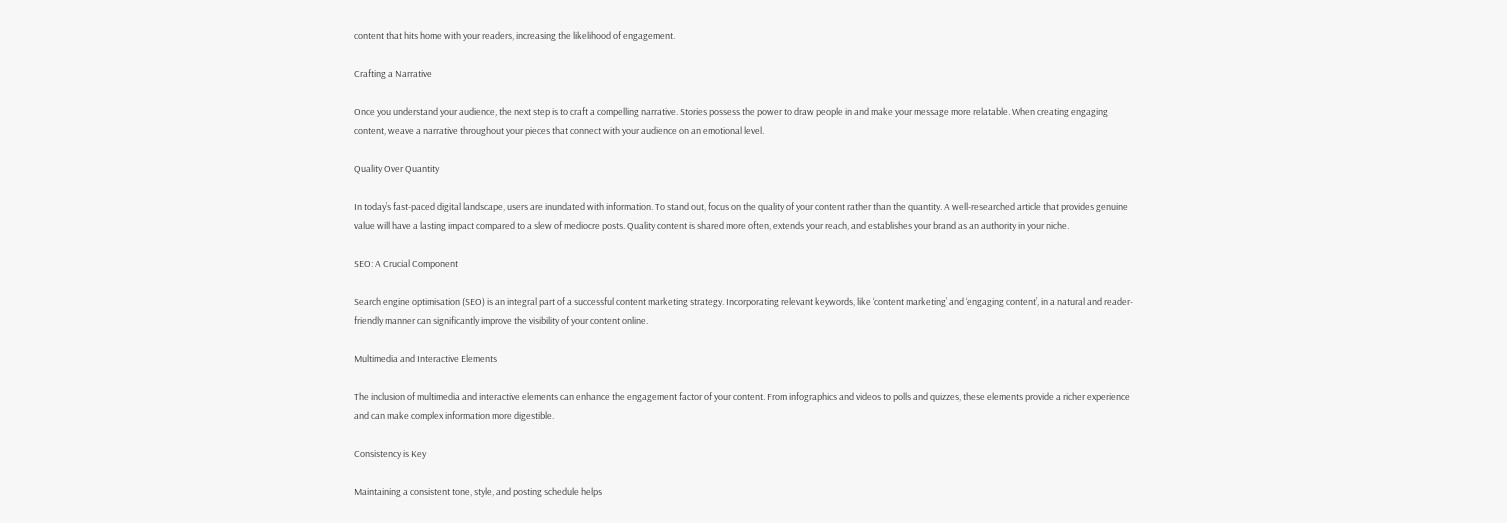content that hits home with your readers, increasing the likelihood of engagement.

Crafting a Narrative

Once you understand your audience, the next step is to craft a compelling narrative. Stories possess the power to draw people in and make your message more relatable. When creating engaging content, weave a narrative throughout your pieces that connect with your audience on an emotional level.

Quality Over Quantity

In today’s fast-paced digital landscape, users are inundated with information. To stand out, focus on the quality of your content rather than the quantity. A well-researched article that provides genuine value will have a lasting impact compared to a slew of mediocre posts. Quality content is shared more often, extends your reach, and establishes your brand as an authority in your niche.

SEO: A Crucial Component

Search engine optimisation (SEO) is an integral part of a successful content marketing strategy. Incorporating relevant keywords, like ‘content marketing’ and ‘engaging content’, in a natural and reader-friendly manner can significantly improve the visibility of your content online.

Multimedia and Interactive Elements

The inclusion of multimedia and interactive elements can enhance the engagement factor of your content. From infographics and videos to polls and quizzes, these elements provide a richer experience and can make complex information more digestible.

Consistency is Key

Maintaining a consistent tone, style, and posting schedule helps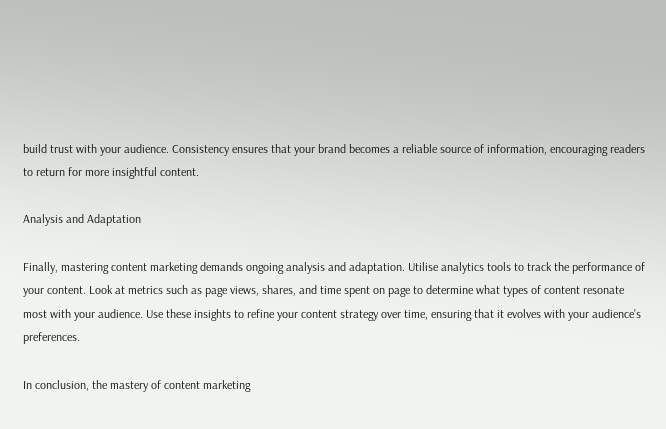build trust with your audience. Consistency ensures that your brand becomes a reliable source of information, encouraging readers to return for more insightful content.

Analysis and Adaptation

Finally, mastering content marketing demands ongoing analysis and adaptation. Utilise analytics tools to track the performance of your content. Look at metrics such as page views, shares, and time spent on page to determine what types of content resonate most with your audience. Use these insights to refine your content strategy over time, ensuring that it evolves with your audience’s preferences.

In conclusion, the mastery of content marketing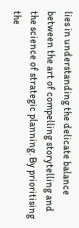lies in understanding the delicate balance between the art of compelling storytelling and the science of strategic planning. By prioritising the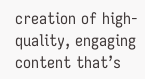creation of high-quality, engaging content that’s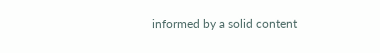informed by a solid content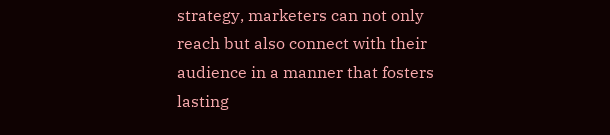strategy, marketers can not only reach but also connect with their audience in a manner that fosters lasting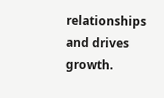relationships and drives growth.